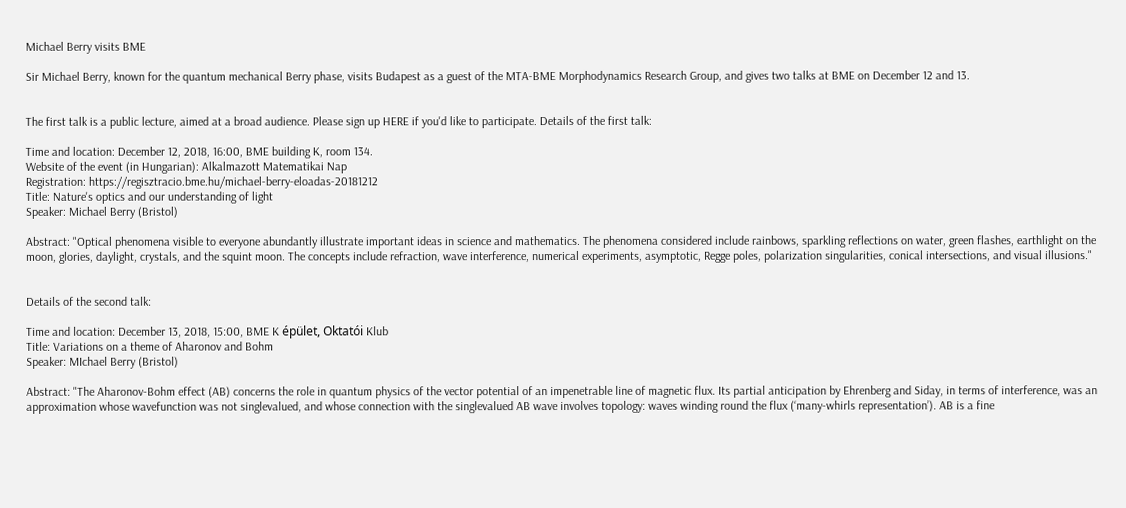Michael Berry visits BME

Sir Michael Berry, known for the quantum mechanical Berry phase, visits Budapest as a guest of the MTA-BME Morphodynamics Research Group, and gives two talks at BME on December 12 and 13.


The first talk is a public lecture, aimed at a broad audience. Please sign up HERE if you'd like to participate. Details of the first talk:

Time and location: December 12, 2018, 16:00, BME building K, room 134.
Website of the event (in Hungarian): Alkalmazott Matematikai Nap
Registration: https://regisztracio.bme.hu/michael-berry-eloadas-20181212
Title: Nature's optics and our understanding of light
Speaker: Michael Berry (Bristol)

Abstract: "Optical phenomena visible to everyone abundantly illustrate important ideas in science and mathematics. The phenomena considered include rainbows, sparkling reflections on water, green flashes, earthlight on the moon, glories, daylight, crystals, and the squint moon. The concepts include refraction, wave interference, numerical experiments, asymptotic, Regge poles, polarization singularities, conical intersections, and visual illusions."


Details of the second talk:

Time and location: December 13, 2018, 15:00, BME K épület, Oktatói Klub
Title: Variations on a theme of Aharonov and Bohm
Speaker: MIchael Berry (Bristol)

Abstract: "The Aharonov-Bohm effect (AB) concerns the role in quantum physics of the vector potential of an impenetrable line of magnetic flux. Its partial anticipation by Ehrenberg and Siday, in terms of interference, was an approximation whose wavefunction was not singlevalued, and whose connection with the singlevalued AB wave involves topology: waves winding round the flux (‘many-whirls representation’). AB is a fine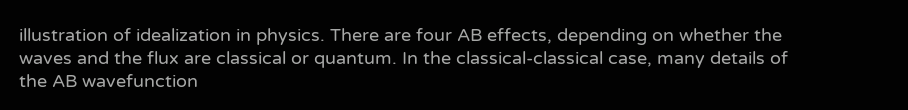illustration of idealization in physics. There are four AB effects, depending on whether the waves and the flux are classical or quantum. In the classical-classical case, many details of the AB wavefunction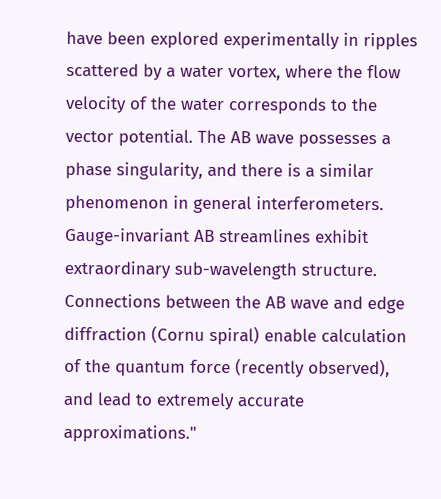have been explored experimentally in ripples scattered by a water vortex, where the flow velocity of the water corresponds to the vector potential. The AB wave possesses a phase singularity, and there is a similar phenomenon in general interferometers. Gauge-invariant AB streamlines exhibit extraordinary sub-wavelength structure. Connections between the AB wave and edge diffraction (Cornu spiral) enable calculation of the quantum force (recently observed), and lead to extremely accurate approximations."